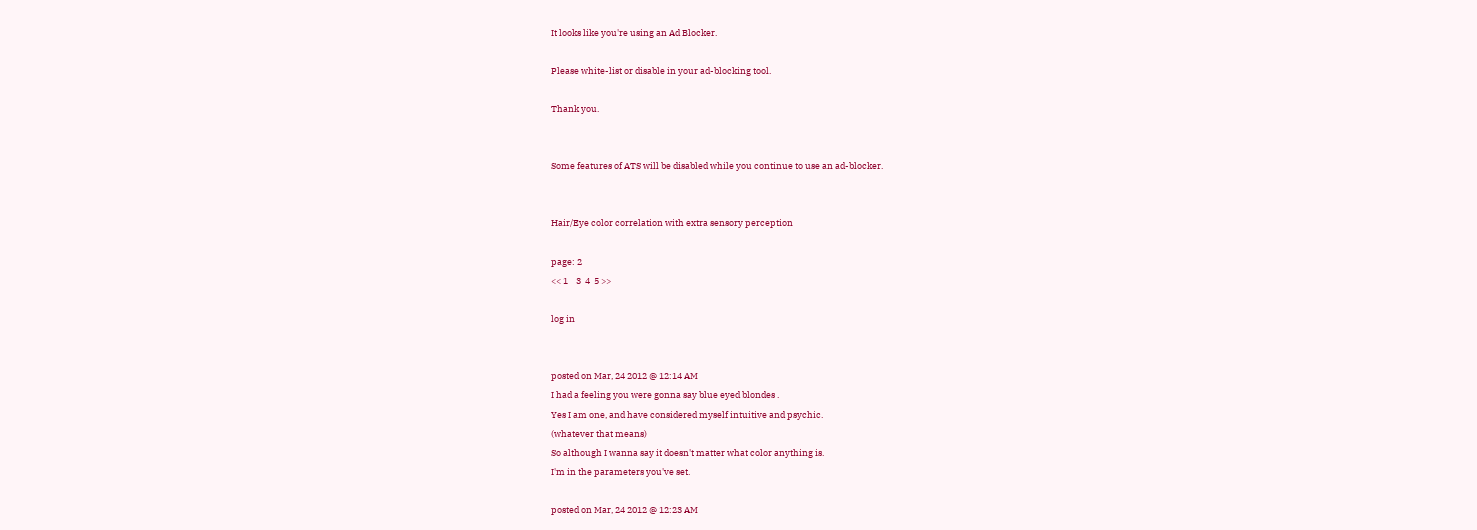It looks like you're using an Ad Blocker.

Please white-list or disable in your ad-blocking tool.

Thank you.


Some features of ATS will be disabled while you continue to use an ad-blocker.


Hair/Eye color correlation with extra sensory perception

page: 2
<< 1    3  4  5 >>

log in


posted on Mar, 24 2012 @ 12:14 AM
I had a feeling you were gonna say blue eyed blondes .
Yes I am one, and have considered myself intuitive and psychic.
(whatever that means)
So although I wanna say it doesn't matter what color anything is.
I'm in the parameters you've set.

posted on Mar, 24 2012 @ 12:23 AM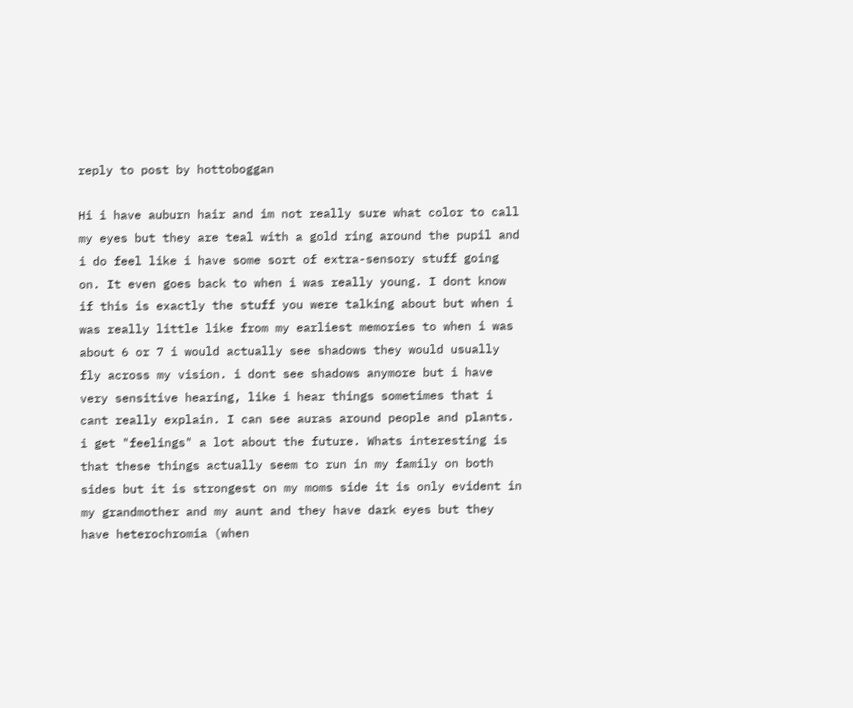reply to post by hottoboggan

Hi i have auburn hair and im not really sure what color to call my eyes but they are teal with a gold ring around the pupil and i do feel like i have some sort of extra-sensory stuff going on. It even goes back to when i was really young. I dont know if this is exactly the stuff you were talking about but when i was really little like from my earliest memories to when i was about 6 or 7 i would actually see shadows they would usually fly across my vision. i dont see shadows anymore but i have very sensitive hearing, like i hear things sometimes that i cant really explain. I can see auras around people and plants. i get "feelings" a lot about the future. Whats interesting is that these things actually seem to run in my family on both sides but it is strongest on my moms side it is only evident in my grandmother and my aunt and they have dark eyes but they have heterochromia (when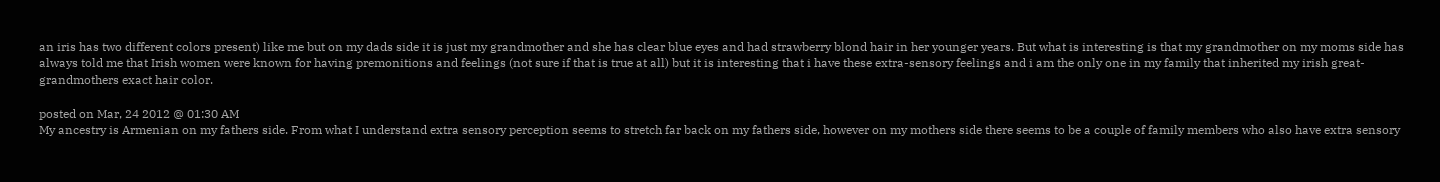an iris has two different colors present) like me but on my dads side it is just my grandmother and she has clear blue eyes and had strawberry blond hair in her younger years. But what is interesting is that my grandmother on my moms side has always told me that Irish women were known for having premonitions and feelings (not sure if that is true at all) but it is interesting that i have these extra-sensory feelings and i am the only one in my family that inherited my irish great-grandmothers exact hair color.

posted on Mar, 24 2012 @ 01:30 AM
My ancestry is Armenian on my fathers side. From what I understand extra sensory perception seems to stretch far back on my fathers side, however on my mothers side there seems to be a couple of family members who also have extra sensory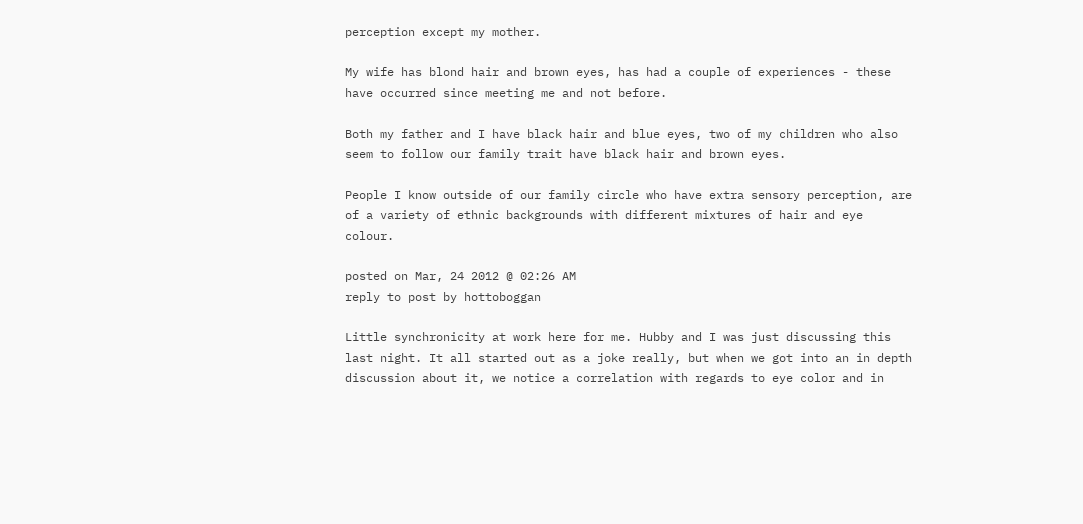perception except my mother.

My wife has blond hair and brown eyes, has had a couple of experiences - these have occurred since meeting me and not before.

Both my father and I have black hair and blue eyes, two of my children who also seem to follow our family trait have black hair and brown eyes.

People I know outside of our family circle who have extra sensory perception, are of a variety of ethnic backgrounds with different mixtures of hair and eye colour.

posted on Mar, 24 2012 @ 02:26 AM
reply to post by hottoboggan

Little synchronicity at work here for me. Hubby and I was just discussing this last night. It all started out as a joke really, but when we got into an in depth discussion about it, we notice a correlation with regards to eye color and in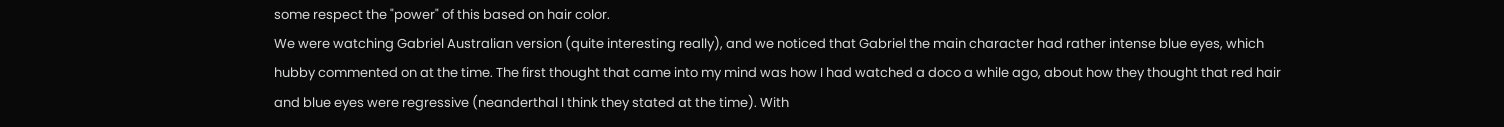some respect the "power" of this based on hair color.
We were watching Gabriel Australian version (quite interesting really), and we noticed that Gabriel the main character had rather intense blue eyes, which hubby commented on at the time. The first thought that came into my mind was how I had watched a doco a while ago, about how they thought that red hair and blue eyes were regressive (neanderthal I think they stated at the time). With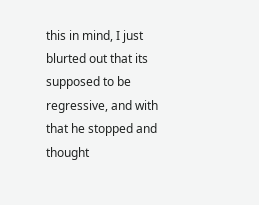this in mind, I just blurted out that its supposed to be regressive, and with that he stopped and thought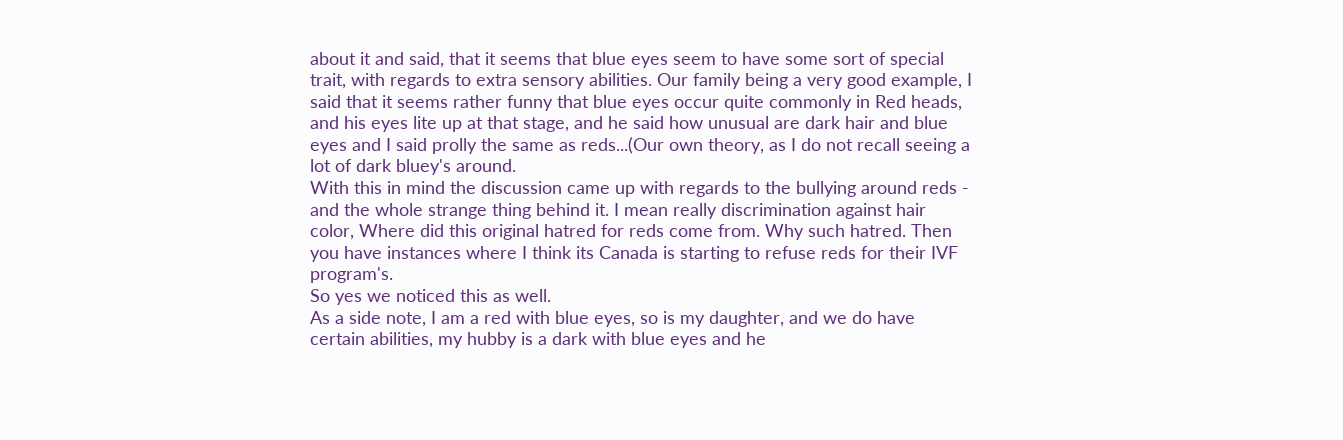about it and said, that it seems that blue eyes seem to have some sort of special trait, with regards to extra sensory abilities. Our family being a very good example, I said that it seems rather funny that blue eyes occur quite commonly in Red heads, and his eyes lite up at that stage, and he said how unusual are dark hair and blue eyes and I said prolly the same as reds...(Our own theory, as I do not recall seeing a lot of dark bluey's around.
With this in mind the discussion came up with regards to the bullying around reds - and the whole strange thing behind it. I mean really discrimination against hair color, Where did this original hatred for reds come from. Why such hatred. Then you have instances where I think its Canada is starting to refuse reds for their IVF program's.
So yes we noticed this as well.
As a side note, I am a red with blue eyes, so is my daughter, and we do have certain abilities, my hubby is a dark with blue eyes and he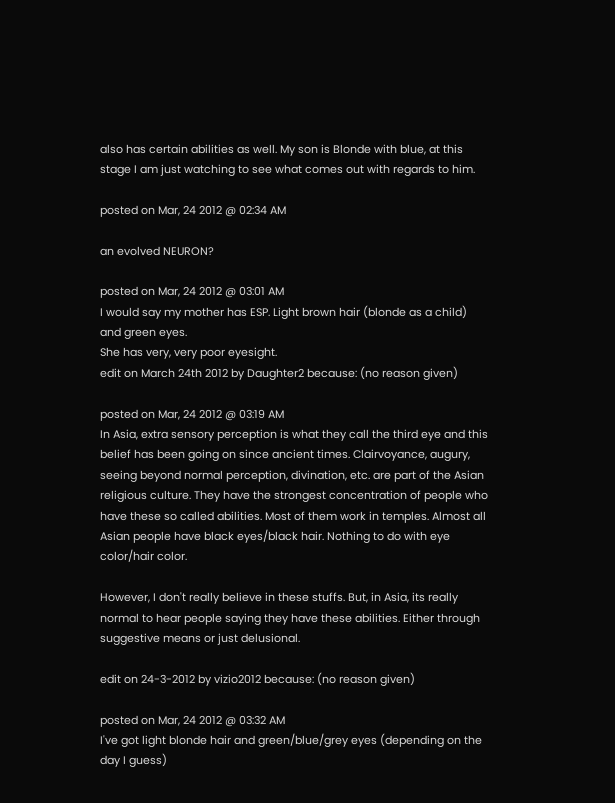also has certain abilities as well. My son is Blonde with blue, at this stage I am just watching to see what comes out with regards to him.

posted on Mar, 24 2012 @ 02:34 AM

an evolved NEURON?

posted on Mar, 24 2012 @ 03:01 AM
I would say my mother has ESP. Light brown hair (blonde as a child) and green eyes.
She has very, very poor eyesight.
edit on March 24th 2012 by Daughter2 because: (no reason given)

posted on Mar, 24 2012 @ 03:19 AM
In Asia, extra sensory perception is what they call the third eye and this belief has been going on since ancient times. Clairvoyance, augury, seeing beyond normal perception, divination, etc. are part of the Asian religious culture. They have the strongest concentration of people who have these so called abilities. Most of them work in temples. Almost all Asian people have black eyes/black hair. Nothing to do with eye color/hair color.

However, I don't really believe in these stuffs. But, in Asia, its really normal to hear people saying they have these abilities. Either through suggestive means or just delusional.

edit on 24-3-2012 by vizio2012 because: (no reason given)

posted on Mar, 24 2012 @ 03:32 AM
I've got light blonde hair and green/blue/grey eyes (depending on the day I guess)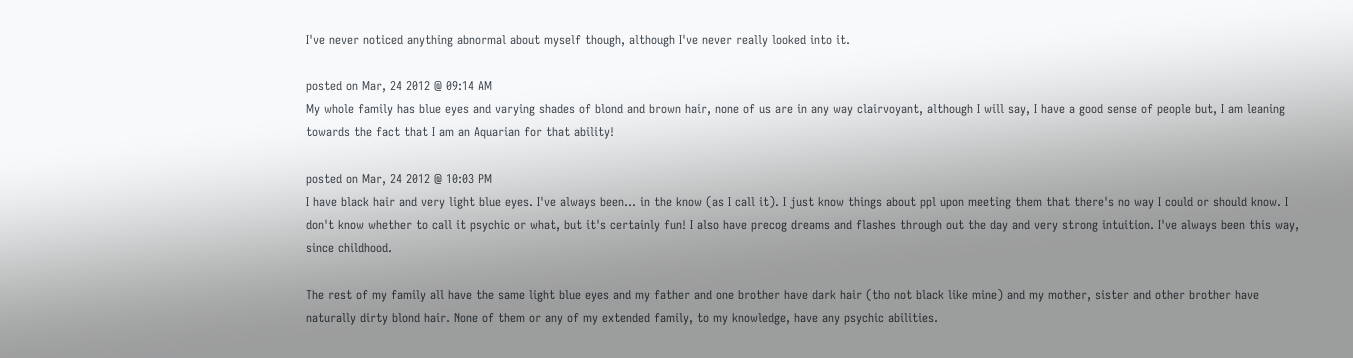I've never noticed anything abnormal about myself though, although I've never really looked into it.

posted on Mar, 24 2012 @ 09:14 AM
My whole family has blue eyes and varying shades of blond and brown hair, none of us are in any way clairvoyant, although I will say, I have a good sense of people but, I am leaning towards the fact that I am an Aquarian for that ability!

posted on Mar, 24 2012 @ 10:03 PM
I have black hair and very light blue eyes. I've always been... in the know (as I call it). I just know things about ppl upon meeting them that there's no way I could or should know. I don't know whether to call it psychic or what, but it's certainly fun! I also have precog dreams and flashes through out the day and very strong intuition. I've always been this way, since childhood.

The rest of my family all have the same light blue eyes and my father and one brother have dark hair (tho not black like mine) and my mother, sister and other brother have naturally dirty blond hair. None of them or any of my extended family, to my knowledge, have any psychic abilities.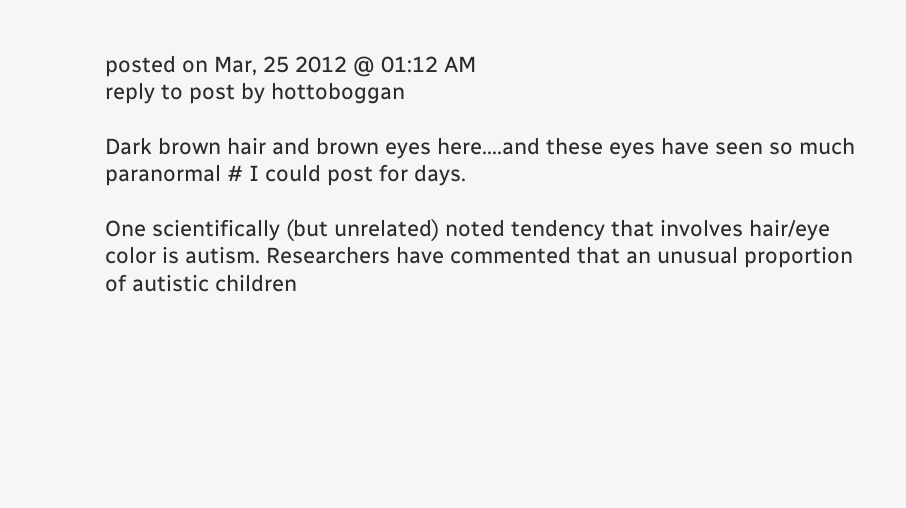posted on Mar, 25 2012 @ 01:12 AM
reply to post by hottoboggan

Dark brown hair and brown eyes here....and these eyes have seen so much paranormal # I could post for days.

One scientifically (but unrelated) noted tendency that involves hair/eye color is autism. Researchers have commented that an unusual proportion of autistic children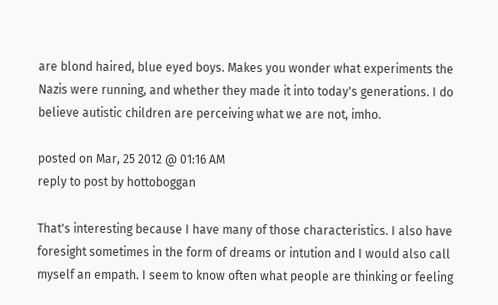are blond haired, blue eyed boys. Makes you wonder what experiments the Nazis were running, and whether they made it into today's generations. I do believe autistic children are perceiving what we are not, imho.

posted on Mar, 25 2012 @ 01:16 AM
reply to post by hottoboggan

That's interesting because I have many of those characteristics. I also have foresight sometimes in the form of dreams or intution and I would also call myself an empath. I seem to know often what people are thinking or feeling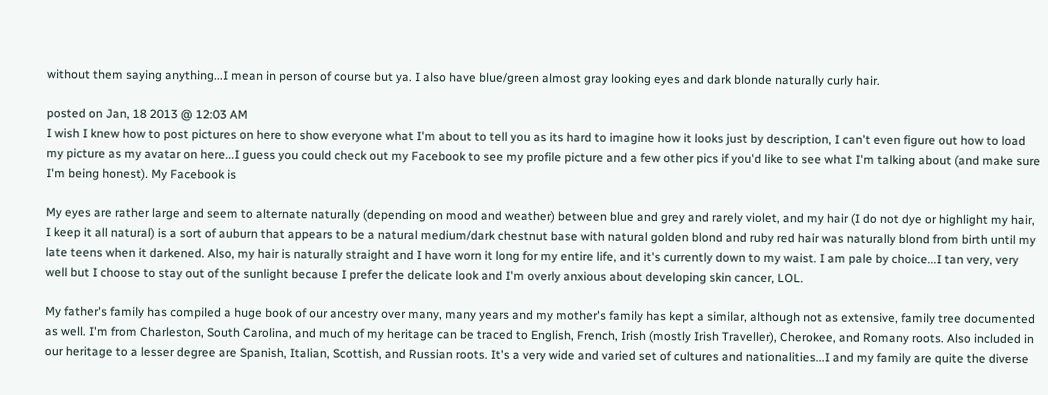without them saying anything...I mean in person of course but ya. I also have blue/green almost gray looking eyes and dark blonde naturally curly hair.

posted on Jan, 18 2013 @ 12:03 AM
I wish I knew how to post pictures on here to show everyone what I'm about to tell you as its hard to imagine how it looks just by description, I can't even figure out how to load my picture as my avatar on here...I guess you could check out my Facebook to see my profile picture and a few other pics if you'd like to see what I'm talking about (and make sure I'm being honest). My Facebook is

My eyes are rather large and seem to alternate naturally (depending on mood and weather) between blue and grey and rarely violet, and my hair (I do not dye or highlight my hair, I keep it all natural) is a sort of auburn that appears to be a natural medium/dark chestnut base with natural golden blond and ruby red hair was naturally blond from birth until my late teens when it darkened. Also, my hair is naturally straight and I have worn it long for my entire life, and it's currently down to my waist. I am pale by choice...I tan very, very well but I choose to stay out of the sunlight because I prefer the delicate look and I'm overly anxious about developing skin cancer, LOL.

My father's family has compiled a huge book of our ancestry over many, many years and my mother's family has kept a similar, although not as extensive, family tree documented as well. I'm from Charleston, South Carolina, and much of my heritage can be traced to English, French, Irish (mostly Irish Traveller), Cherokee, and Romany roots. Also included in our heritage to a lesser degree are Spanish, Italian, Scottish, and Russian roots. It's a very wide and varied set of cultures and nationalities...I and my family are quite the diverse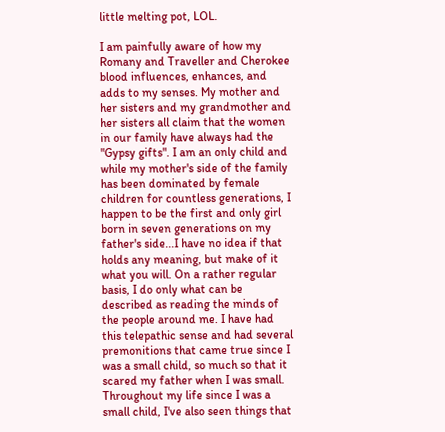little melting pot, LOL.

I am painfully aware of how my Romany and Traveller and Cherokee blood influences, enhances, and adds to my senses. My mother and her sisters and my grandmother and her sisters all claim that the women in our family have always had the "Gypsy gifts". I am an only child and while my mother's side of the family has been dominated by female children for countless generations, I happen to be the first and only girl born in seven generations on my father's side...I have no idea if that holds any meaning, but make of it what you will. On a rather regular basis, I do only what can be described as reading the minds of the people around me. I have had this telepathic sense and had several premonitions that came true since I was a small child, so much so that it scared my father when I was small. Throughout my life since I was a small child, I've also seen things that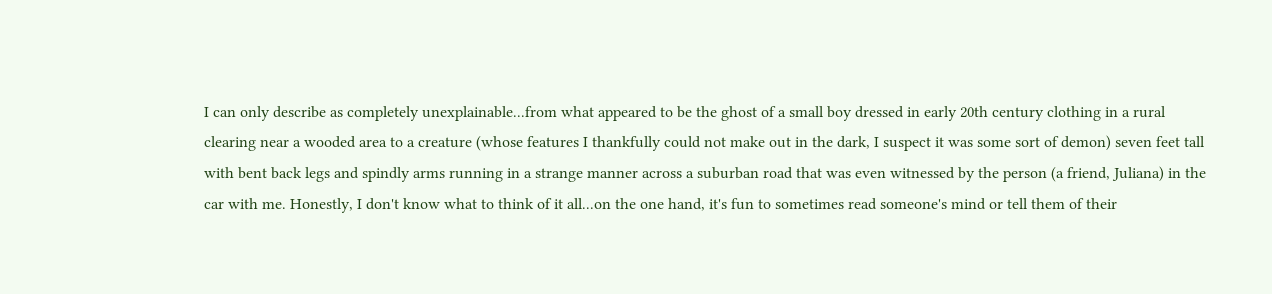I can only describe as completely unexplainable...from what appeared to be the ghost of a small boy dressed in early 20th century clothing in a rural clearing near a wooded area to a creature (whose features I thankfully could not make out in the dark, I suspect it was some sort of demon) seven feet tall with bent back legs and spindly arms running in a strange manner across a suburban road that was even witnessed by the person (a friend, Juliana) in the car with me. Honestly, I don't know what to think of it all...on the one hand, it's fun to sometimes read someone's mind or tell them of their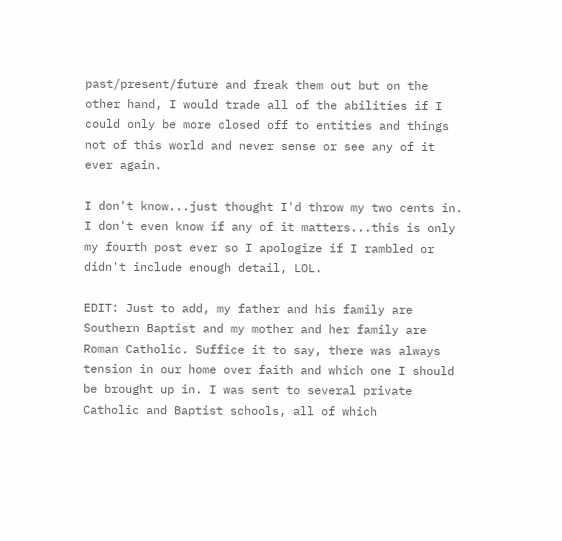past/present/future and freak them out but on the other hand, I would trade all of the abilities if I could only be more closed off to entities and things not of this world and never sense or see any of it ever again.

I don't know...just thought I'd throw my two cents in. I don't even know if any of it matters...this is only my fourth post ever so I apologize if I rambled or didn't include enough detail, LOL.

EDIT: Just to add, my father and his family are Southern Baptist and my mother and her family are Roman Catholic. Suffice it to say, there was always tension in our home over faith and which one I should be brought up in. I was sent to several private Catholic and Baptist schools, all of which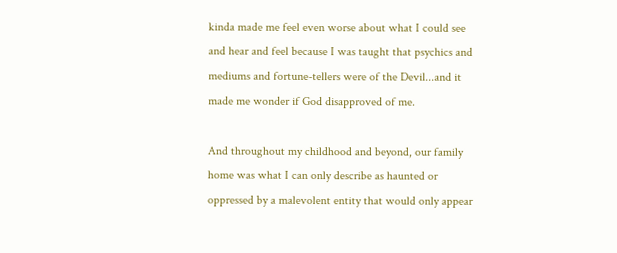kinda made me feel even worse about what I could see and hear and feel because I was taught that psychics and mediums and fortune-tellers were of the Devil...and it made me wonder if God disapproved of me.

And throughout my childhood and beyond, our family home was what I can only describe as haunted or oppressed by a malevolent entity that would only appear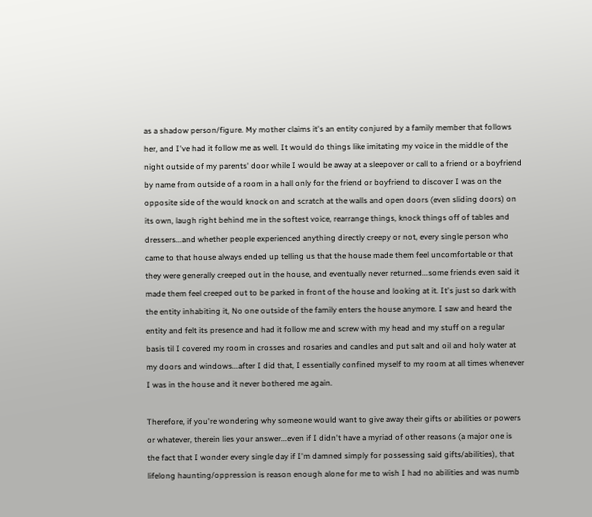as a shadow person/figure. My mother claims it's an entity conjured by a family member that follows her, and I've had it follow me as well. It would do things like imitating my voice in the middle of the night outside of my parents' door while I would be away at a sleepover or call to a friend or a boyfriend by name from outside of a room in a hall only for the friend or boyfriend to discover I was on the opposite side of the would knock on and scratch at the walls and open doors (even sliding doors) on its own, laugh right behind me in the softest voice, rearrange things, knock things off of tables and dressers...and whether people experienced anything directly creepy or not, every single person who came to that house always ended up telling us that the house made them feel uncomfortable or that they were generally creeped out in the house, and eventually never returned...some friends even said it made them feel creeped out to be parked in front of the house and looking at it. It's just so dark with the entity inhabiting it, No one outside of the family enters the house anymore. I saw and heard the entity and felt its presence and had it follow me and screw with my head and my stuff on a regular basis til I covered my room in crosses and rosaries and candles and put salt and oil and holy water at my doors and windows...after I did that, I essentially confined myself to my room at all times whenever I was in the house and it never bothered me again.

Therefore, if you're wondering why someone would want to give away their gifts or abilities or powers or whatever, therein lies your answer...even if I didn't have a myriad of other reasons (a major one is the fact that I wonder every single day if I'm damned simply for possessing said gifts/abilities), that lifelong haunting/oppression is reason enough alone for me to wish I had no abilities and was numb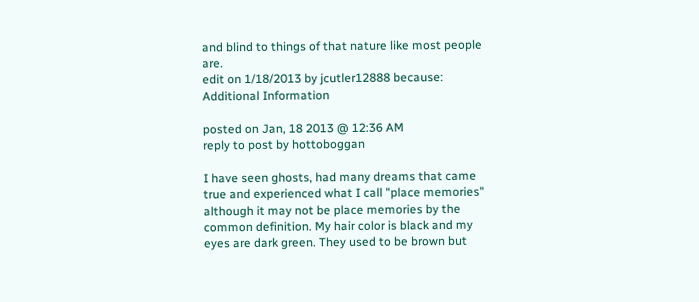and blind to things of that nature like most people are.
edit on 1/18/2013 by jcutler12888 because: Additional Information

posted on Jan, 18 2013 @ 12:36 AM
reply to post by hottoboggan

I have seen ghosts, had many dreams that came true and experienced what I call "place memories" although it may not be place memories by the common definition. My hair color is black and my eyes are dark green. They used to be brown but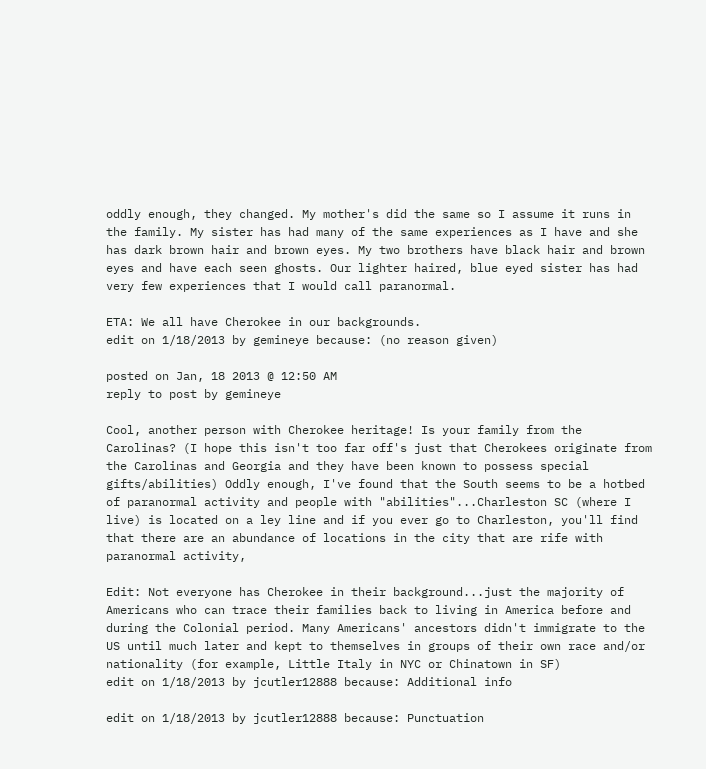oddly enough, they changed. My mother's did the same so I assume it runs in the family. My sister has had many of the same experiences as I have and she has dark brown hair and brown eyes. My two brothers have black hair and brown eyes and have each seen ghosts. Our lighter haired, blue eyed sister has had very few experiences that I would call paranormal.

ETA: We all have Cherokee in our backgrounds.
edit on 1/18/2013 by gemineye because: (no reason given)

posted on Jan, 18 2013 @ 12:50 AM
reply to post by gemineye

Cool, another person with Cherokee heritage! Is your family from the Carolinas? (I hope this isn't too far off's just that Cherokees originate from the Carolinas and Georgia and they have been known to possess special gifts/abilities) Oddly enough, I've found that the South seems to be a hotbed of paranormal activity and people with "abilities"...Charleston SC (where I live) is located on a ley line and if you ever go to Charleston, you'll find that there are an abundance of locations in the city that are rife with paranormal activity,

Edit: Not everyone has Cherokee in their background...just the majority of Americans who can trace their families back to living in America before and during the Colonial period. Many Americans' ancestors didn't immigrate to the US until much later and kept to themselves in groups of their own race and/or nationality (for example, Little Italy in NYC or Chinatown in SF)
edit on 1/18/2013 by jcutler12888 because: Additional info

edit on 1/18/2013 by jcutler12888 because: Punctuation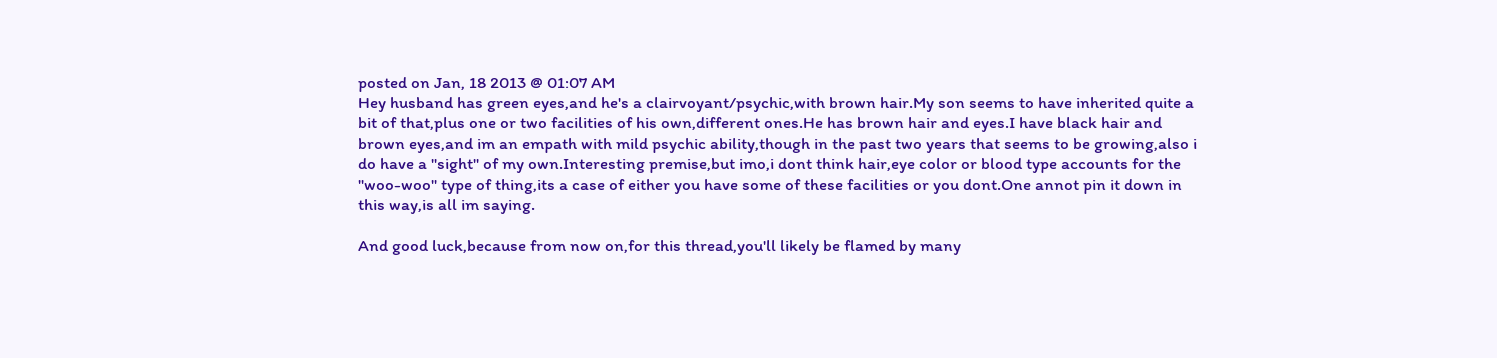posted on Jan, 18 2013 @ 01:07 AM
Hey husband has green eyes,and he's a clairvoyant/psychic,with brown hair.My son seems to have inherited quite a bit of that,plus one or two facilities of his own,different ones.He has brown hair and eyes.I have black hair and brown eyes,and im an empath with mild psychic ability,though in the past two years that seems to be growing,also i do have a "sight" of my own.Interesting premise,but imo,i dont think hair,eye color or blood type accounts for the "woo-woo" type of thing,its a case of either you have some of these facilities or you dont.One annot pin it down in this way,is all im saying.

And good luck,because from now on,for this thread,you'll likely be flamed by many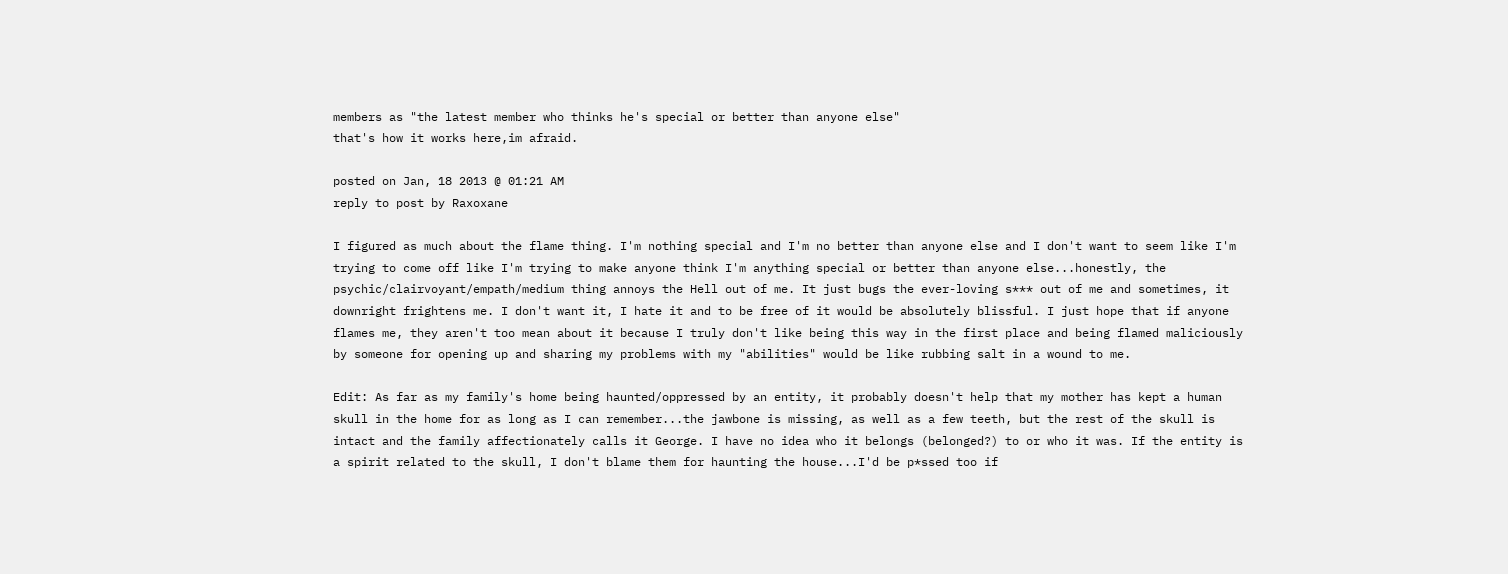members as "the latest member who thinks he's special or better than anyone else"
that's how it works here,im afraid.

posted on Jan, 18 2013 @ 01:21 AM
reply to post by Raxoxane

I figured as much about the flame thing. I'm nothing special and I'm no better than anyone else and I don't want to seem like I'm trying to come off like I'm trying to make anyone think I'm anything special or better than anyone else...honestly, the psychic/clairvoyant/empath/medium thing annoys the Hell out of me. It just bugs the ever-loving s*** out of me and sometimes, it downright frightens me. I don't want it, I hate it and to be free of it would be absolutely blissful. I just hope that if anyone flames me, they aren't too mean about it because I truly don't like being this way in the first place and being flamed maliciously by someone for opening up and sharing my problems with my "abilities" would be like rubbing salt in a wound to me.

Edit: As far as my family's home being haunted/oppressed by an entity, it probably doesn't help that my mother has kept a human skull in the home for as long as I can remember...the jawbone is missing, as well as a few teeth, but the rest of the skull is intact and the family affectionately calls it George. I have no idea who it belongs (belonged?) to or who it was. If the entity is a spirit related to the skull, I don't blame them for haunting the house...I'd be p*ssed too if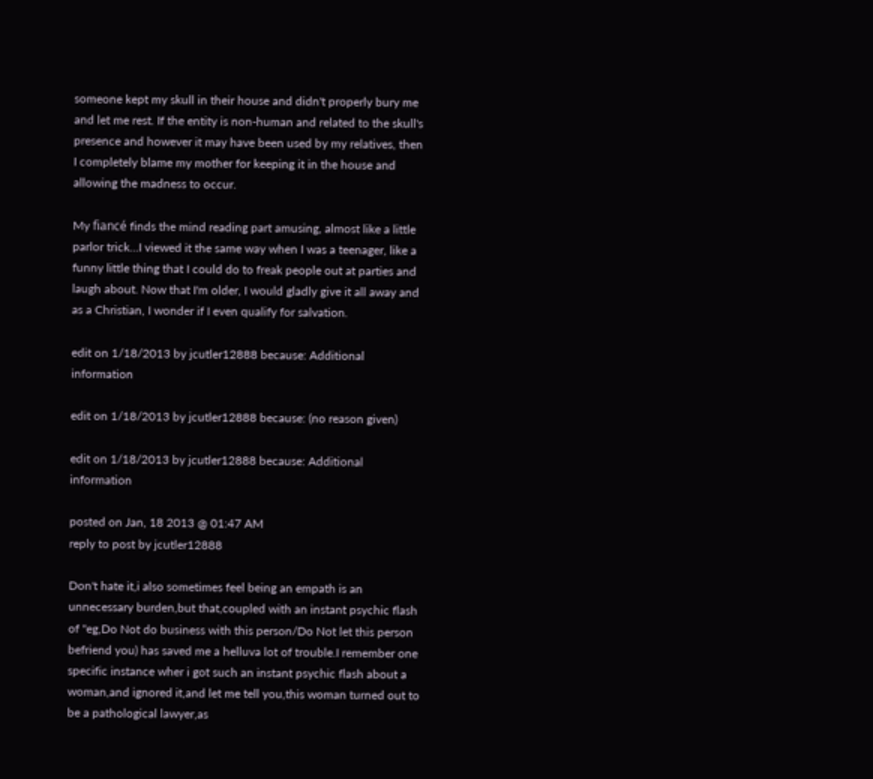someone kept my skull in their house and didn't properly bury me and let me rest. If the entity is non-human and related to the skull's presence and however it may have been used by my relatives, then I completely blame my mother for keeping it in the house and allowing the madness to occur.

My fiancé finds the mind reading part amusing, almost like a little parlor trick...I viewed it the same way when I was a teenager, like a funny little thing that I could do to freak people out at parties and laugh about. Now that I'm older, I would gladly give it all away and as a Christian, I wonder if I even qualify for salvation.

edit on 1/18/2013 by jcutler12888 because: Additional information

edit on 1/18/2013 by jcutler12888 because: (no reason given)

edit on 1/18/2013 by jcutler12888 because: Additional information

posted on Jan, 18 2013 @ 01:47 AM
reply to post by jcutler12888

Don't hate it,i also sometimes feel being an empath is an unnecessary burden,but that,coupled with an instant psychic flash of "eg,Do Not do business with this person/Do Not let this person befriend you) has saved me a helluva lot of trouble.I remember one specific instance wher i got such an instant psychic flash about a woman,and ignored it,and let me tell you,this woman turned out to be a pathological lawyer,as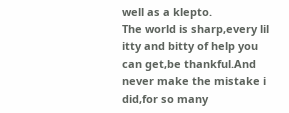well as a klepto.
The world is sharp,every lil itty and bitty of help you can get,be thankful.And never make the mistake i did,for so many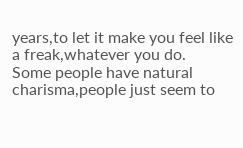years,to let it make you feel like a freak,whatever you do.
Some people have natural charisma,people just seem to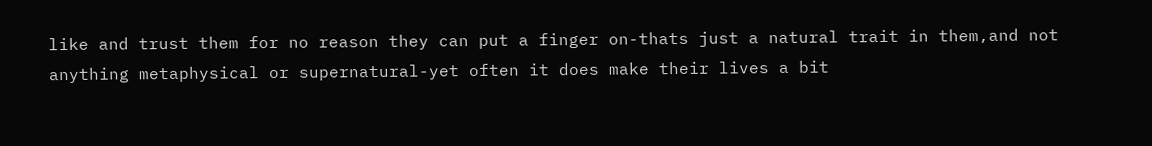like and trust them for no reason they can put a finger on-thats just a natural trait in them,and not anything metaphysical or supernatural-yet often it does make their lives a bit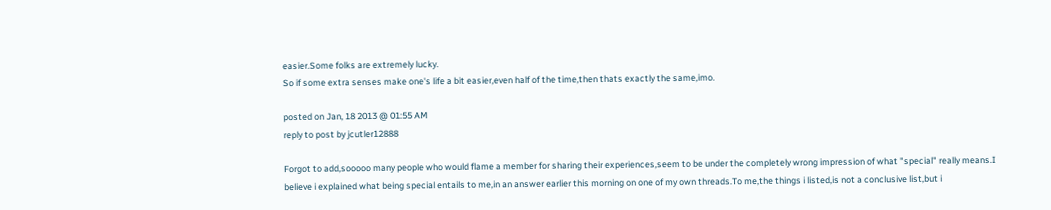easier.Some folks are extremely lucky.
So if some extra senses make one's life a bit easier,even half of the time,then thats exactly the same,imo.

posted on Jan, 18 2013 @ 01:55 AM
reply to post by jcutler12888

Forgot to add,sooooo many people who would flame a member for sharing their experiences,seem to be under the completely wrong impression of what "special" really means.I believe i explained what being special entails to me,in an answer earlier this morning on one of my own threads.To me,the things i listed,is not a conclusive list,but i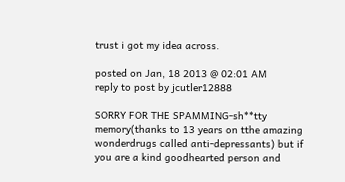trust i got my idea across.

posted on Jan, 18 2013 @ 02:01 AM
reply to post by jcutler12888

SORRY FOR THE SPAMMING-sh**tty memory(thanks to 13 years on tthe amazing wonderdrugs called anti-depressants) but if you are a kind goodhearted person and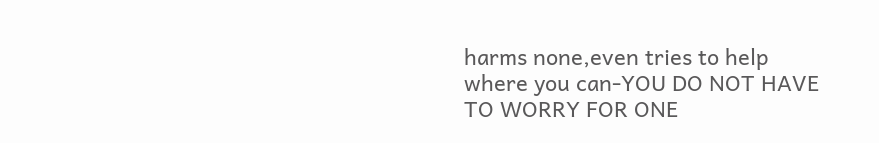harms none,even tries to help where you can-YOU DO NOT HAVE TO WORRY FOR ONE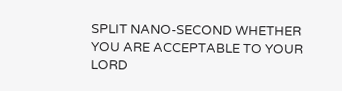SPLIT NANO-SECOND WHETHER YOU ARE ACCEPTABLE TO YOUR LORD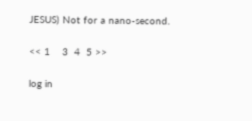JESUS) Not for a nano-second.

<< 1    3  4  5 >>

log in